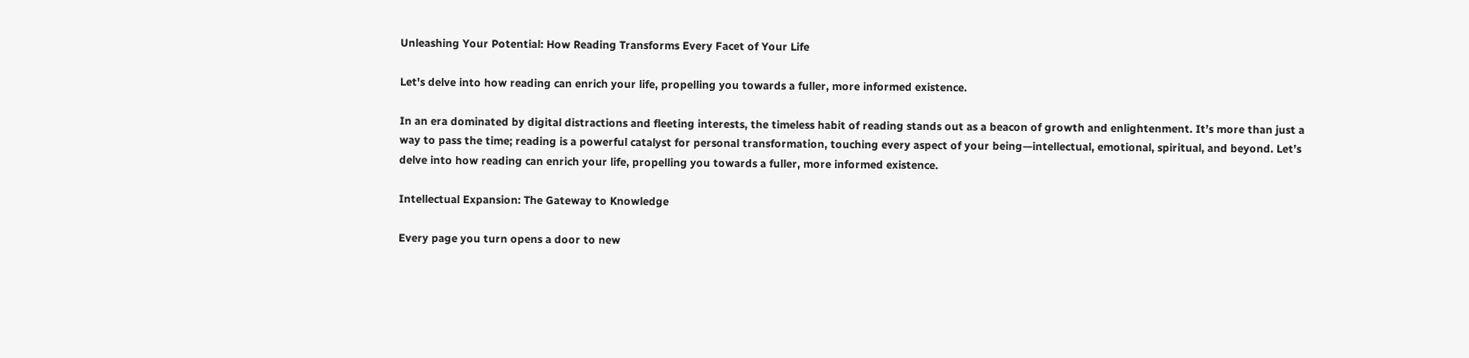Unleashing Your Potential: How Reading Transforms Every Facet of Your Life

Let's delve into how reading can enrich your life, propelling you towards a fuller, more informed existence.

In an era dominated by digital distractions and fleeting interests, the timeless habit of reading stands out as a beacon of growth and enlightenment. It’s more than just a way to pass the time; reading is a powerful catalyst for personal transformation, touching every aspect of your being—intellectual, emotional, spiritual, and beyond. Let’s delve into how reading can enrich your life, propelling you towards a fuller, more informed existence.

Intellectual Expansion: The Gateway to Knowledge

Every page you turn opens a door to new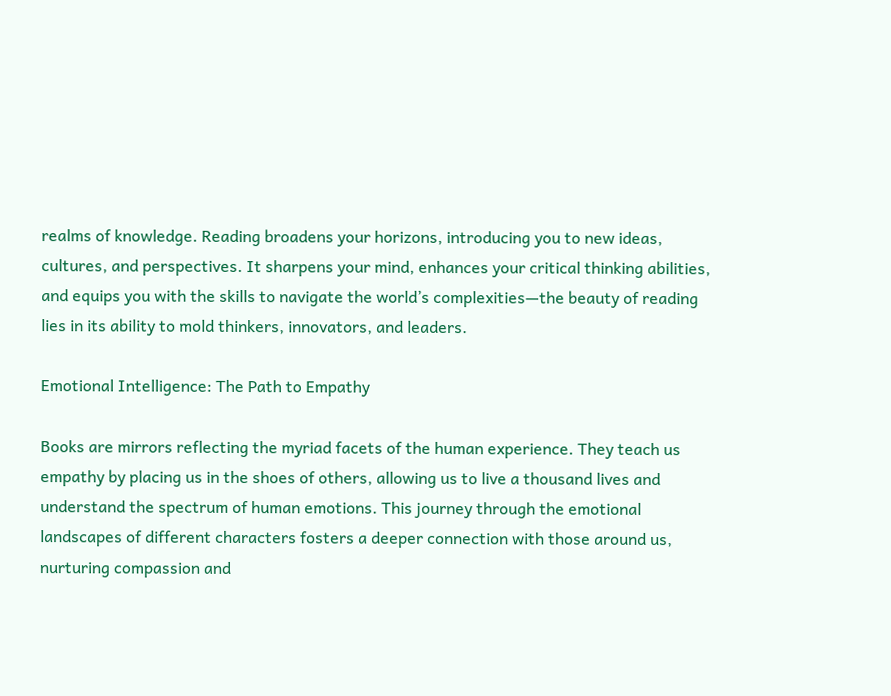realms of knowledge. Reading broadens your horizons, introducing you to new ideas, cultures, and perspectives. It sharpens your mind, enhances your critical thinking abilities, and equips you with the skills to navigate the world’s complexities—the beauty of reading lies in its ability to mold thinkers, innovators, and leaders.

Emotional Intelligence: The Path to Empathy

Books are mirrors reflecting the myriad facets of the human experience. They teach us empathy by placing us in the shoes of others, allowing us to live a thousand lives and understand the spectrum of human emotions. This journey through the emotional landscapes of different characters fosters a deeper connection with those around us, nurturing compassion and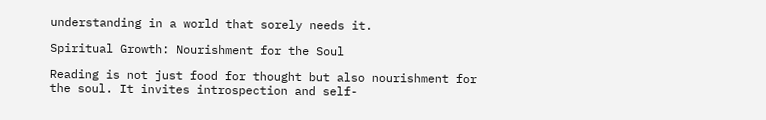understanding in a world that sorely needs it.

Spiritual Growth: Nourishment for the Soul

Reading is not just food for thought but also nourishment for the soul. It invites introspection and self-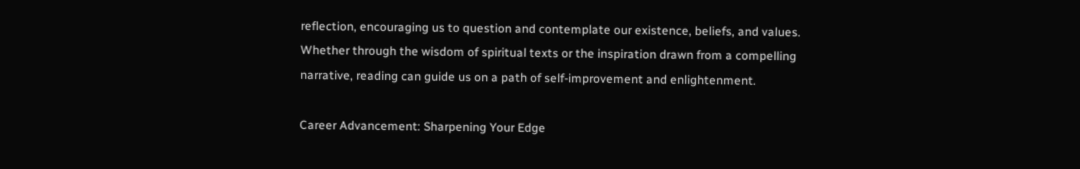reflection, encouraging us to question and contemplate our existence, beliefs, and values. Whether through the wisdom of spiritual texts or the inspiration drawn from a compelling narrative, reading can guide us on a path of self-improvement and enlightenment.

Career Advancement: Sharpening Your Edge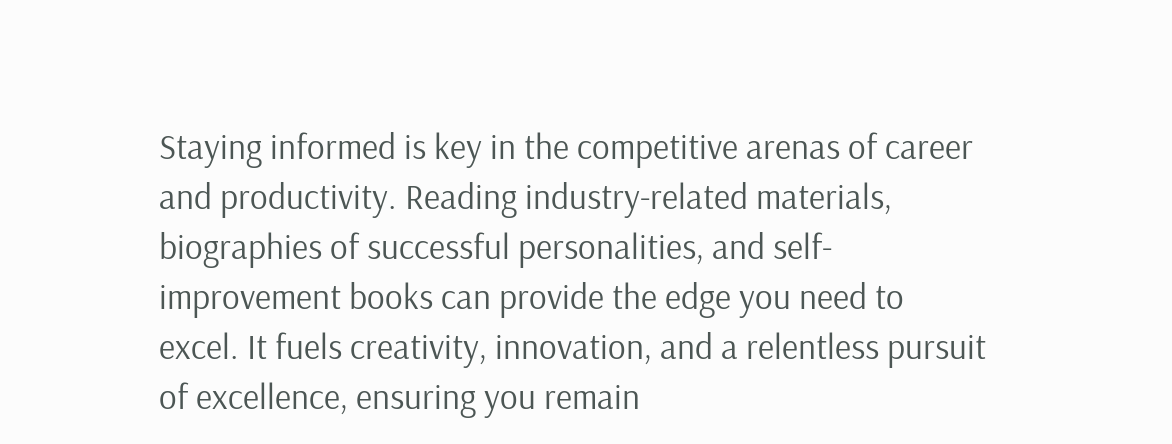Staying informed is key in the competitive arenas of career and productivity. Reading industry-related materials, biographies of successful personalities, and self-improvement books can provide the edge you need to excel. It fuels creativity, innovation, and a relentless pursuit of excellence, ensuring you remain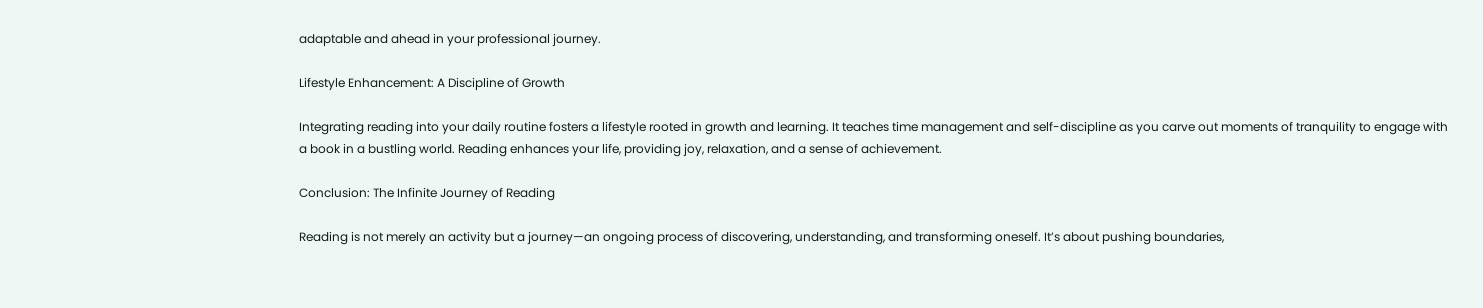adaptable and ahead in your professional journey.

Lifestyle Enhancement: A Discipline of Growth

Integrating reading into your daily routine fosters a lifestyle rooted in growth and learning. It teaches time management and self-discipline as you carve out moments of tranquility to engage with a book in a bustling world. Reading enhances your life, providing joy, relaxation, and a sense of achievement.

Conclusion: The Infinite Journey of Reading

Reading is not merely an activity but a journey—an ongoing process of discovering, understanding, and transforming oneself. It’s about pushing boundaries,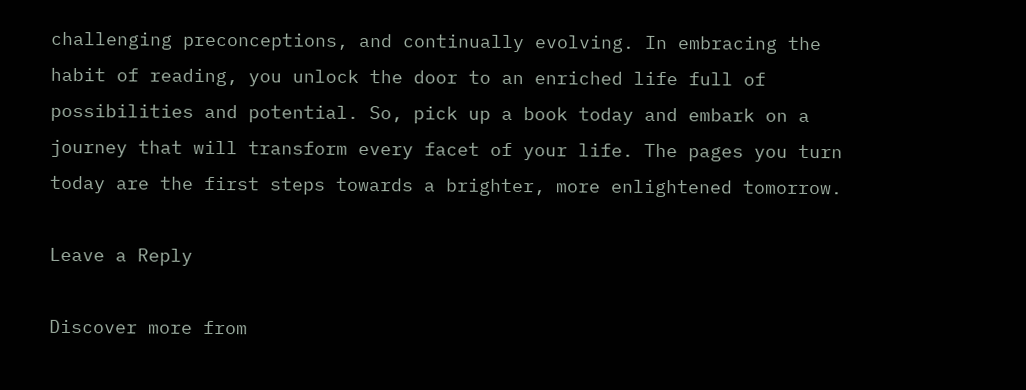challenging preconceptions, and continually evolving. In embracing the habit of reading, you unlock the door to an enriched life full of possibilities and potential. So, pick up a book today and embark on a journey that will transform every facet of your life. The pages you turn today are the first steps towards a brighter, more enlightened tomorrow.

Leave a Reply

Discover more from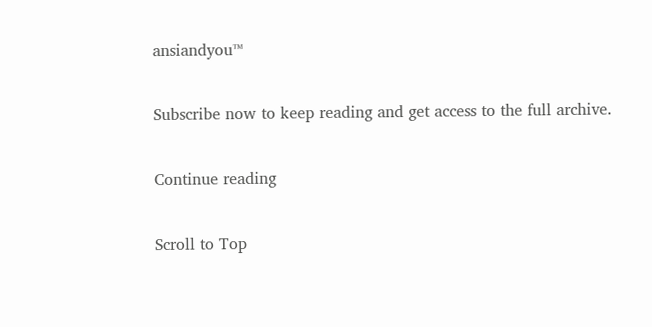ansiandyou™

Subscribe now to keep reading and get access to the full archive.

Continue reading

Scroll to Top